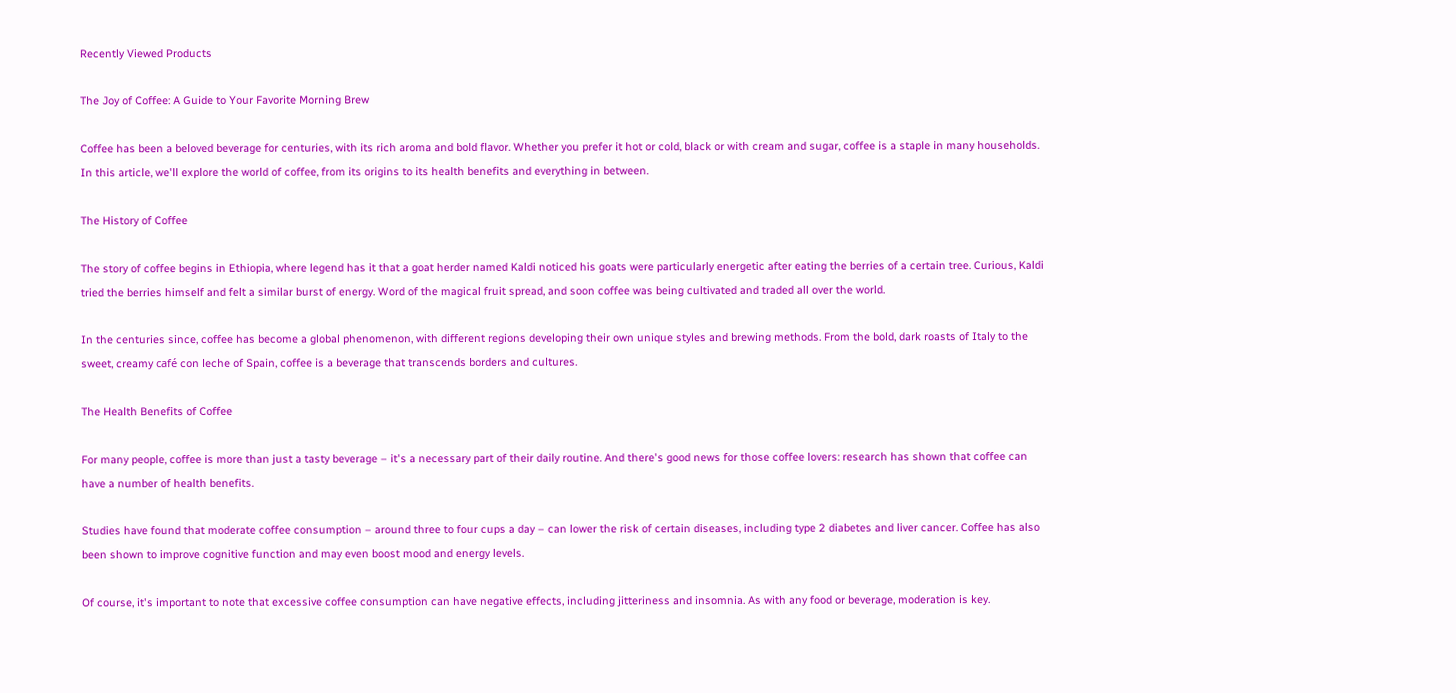Recently Viewed Products

The Joy of Coffee: A Guide to Your Favorite Morning Brew

Coffee has been a beloved beverage for centuries, with its rich aroma and bold flavor. Whether you prefer it hot or cold, black or with cream and sugar, coffee is a staple in many households. In this article, we'll explore the world of coffee, from its origins to its health benefits and everything in between.

The History of Coffee

The story of coffee begins in Ethiopia, where legend has it that a goat herder named Kaldi noticed his goats were particularly energetic after eating the berries of a certain tree. Curious, Kaldi tried the berries himself and felt a similar burst of energy. Word of the magical fruit spread, and soon coffee was being cultivated and traded all over the world.

In the centuries since, coffee has become a global phenomenon, with different regions developing their own unique styles and brewing methods. From the bold, dark roasts of Italy to the sweet, creamy café con leche of Spain, coffee is a beverage that transcends borders and cultures.

The Health Benefits of Coffee

For many people, coffee is more than just a tasty beverage – it's a necessary part of their daily routine. And there's good news for those coffee lovers: research has shown that coffee can have a number of health benefits.

Studies have found that moderate coffee consumption – around three to four cups a day – can lower the risk of certain diseases, including type 2 diabetes and liver cancer. Coffee has also been shown to improve cognitive function and may even boost mood and energy levels.

Of course, it's important to note that excessive coffee consumption can have negative effects, including jitteriness and insomnia. As with any food or beverage, moderation is key.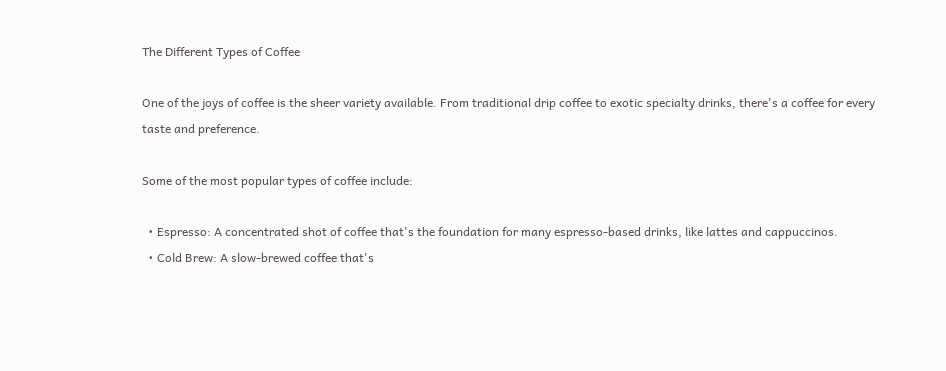The Different Types of Coffee

One of the joys of coffee is the sheer variety available. From traditional drip coffee to exotic specialty drinks, there's a coffee for every taste and preference.

Some of the most popular types of coffee include:

  • Espresso: A concentrated shot of coffee that's the foundation for many espresso-based drinks, like lattes and cappuccinos.
  • Cold Brew: A slow-brewed coffee that's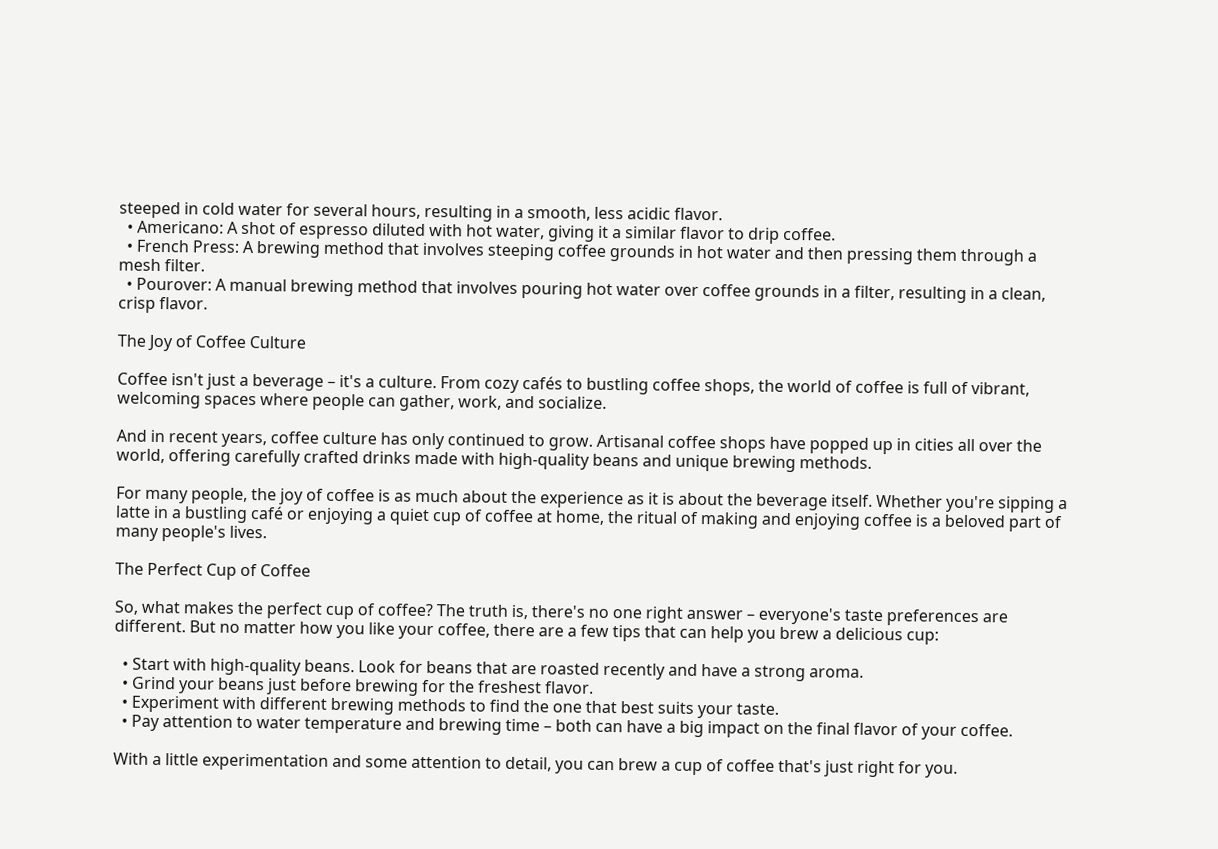steeped in cold water for several hours, resulting in a smooth, less acidic flavor.
  • Americano: A shot of espresso diluted with hot water, giving it a similar flavor to drip coffee.
  • French Press: A brewing method that involves steeping coffee grounds in hot water and then pressing them through a mesh filter.
  • Pourover: A manual brewing method that involves pouring hot water over coffee grounds in a filter, resulting in a clean, crisp flavor.

The Joy of Coffee Culture

Coffee isn't just a beverage – it's a culture. From cozy cafés to bustling coffee shops, the world of coffee is full of vibrant, welcoming spaces where people can gather, work, and socialize.

And in recent years, coffee culture has only continued to grow. Artisanal coffee shops have popped up in cities all over the world, offering carefully crafted drinks made with high-quality beans and unique brewing methods.

For many people, the joy of coffee is as much about the experience as it is about the beverage itself. Whether you're sipping a latte in a bustling café or enjoying a quiet cup of coffee at home, the ritual of making and enjoying coffee is a beloved part of many people's lives.

The Perfect Cup of Coffee

So, what makes the perfect cup of coffee? The truth is, there's no one right answer – everyone's taste preferences are different. But no matter how you like your coffee, there are a few tips that can help you brew a delicious cup:

  • Start with high-quality beans. Look for beans that are roasted recently and have a strong aroma.
  • Grind your beans just before brewing for the freshest flavor.
  • Experiment with different brewing methods to find the one that best suits your taste.
  • Pay attention to water temperature and brewing time – both can have a big impact on the final flavor of your coffee.

With a little experimentation and some attention to detail, you can brew a cup of coffee that's just right for you.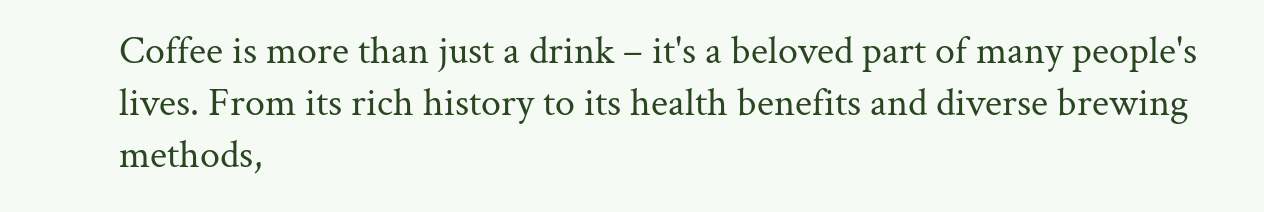Coffee is more than just a drink – it's a beloved part of many people's lives. From its rich history to its health benefits and diverse brewing methods,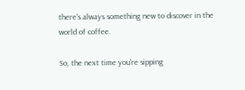there's always something new to discover in the world of coffee.

So, the next time you're sipping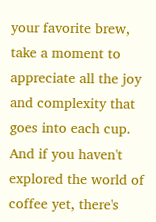your favorite brew, take a moment to appreciate all the joy and complexity that goes into each cup. And if you haven't explored the world of coffee yet, there's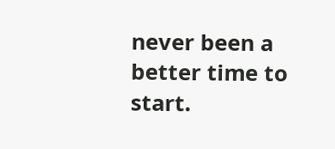never been a better time to start.